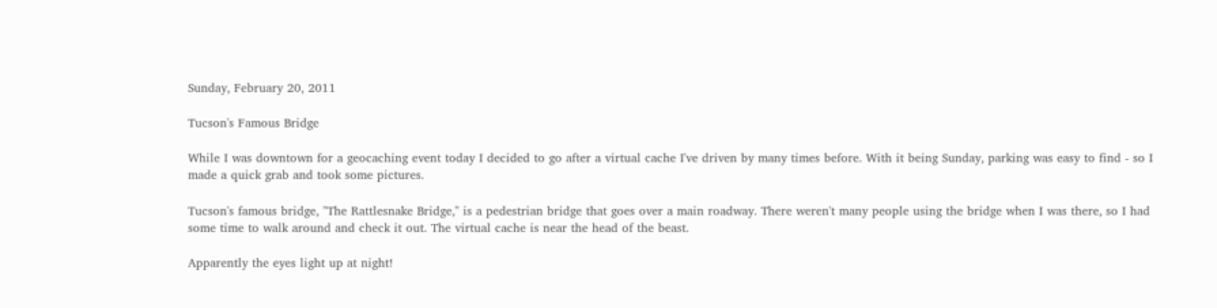Sunday, February 20, 2011

Tucson's Famous Bridge

While I was downtown for a geocaching event today I decided to go after a virtual cache I've driven by many times before. With it being Sunday, parking was easy to find - so I made a quick grab and took some pictures.

Tucson's famous bridge, "The Rattlesnake Bridge," is a pedestrian bridge that goes over a main roadway. There weren't many people using the bridge when I was there, so I had some time to walk around and check it out. The virtual cache is near the head of the beast.

Apparently the eyes light up at night!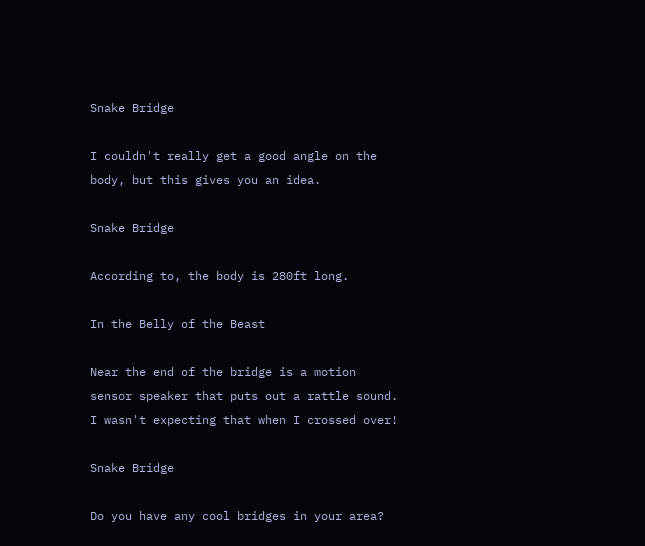Snake Bridge

I couldn't really get a good angle on the body, but this gives you an idea.

Snake Bridge

According to, the body is 280ft long.

In the Belly of the Beast

Near the end of the bridge is a motion sensor speaker that puts out a rattle sound. I wasn't expecting that when I crossed over!

Snake Bridge

Do you have any cool bridges in your area?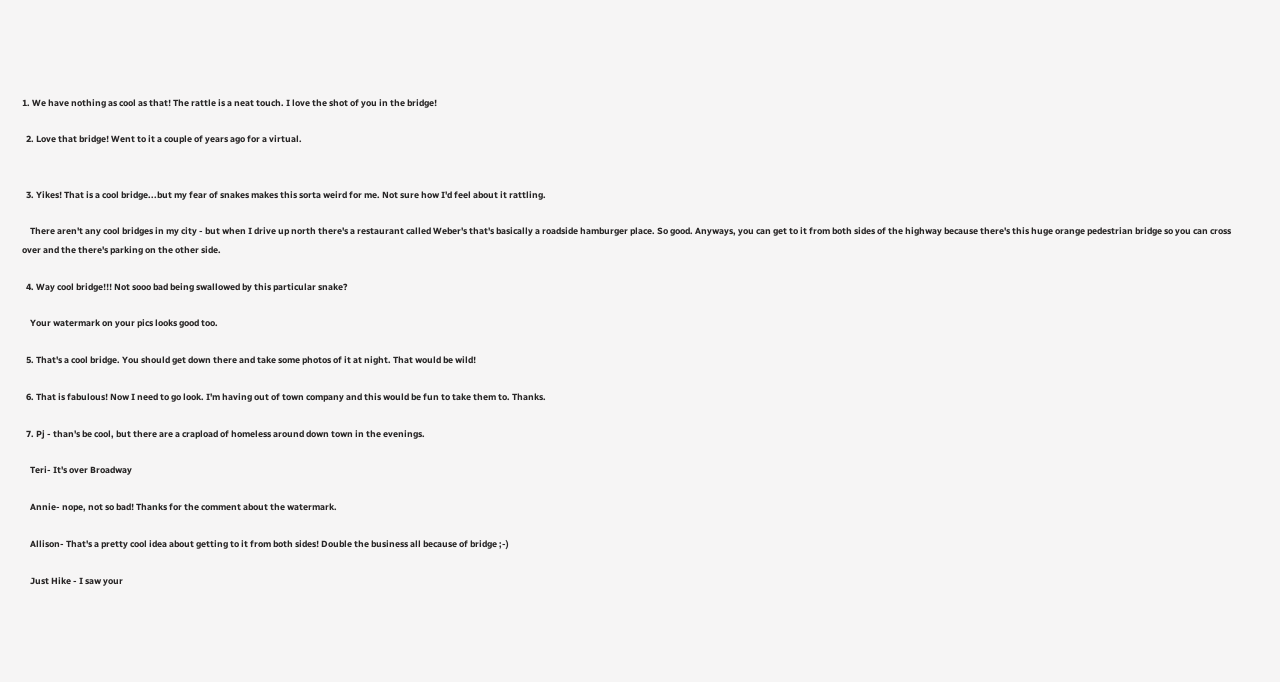1. We have nothing as cool as that! The rattle is a neat touch. I love the shot of you in the bridge!

  2. Love that bridge! Went to it a couple of years ago for a virtual.


  3. Yikes! That is a cool bridge...but my fear of snakes makes this sorta weird for me. Not sure how I'd feel about it rattling.

    There aren't any cool bridges in my city - but when I drive up north there's a restaurant called Weber's that's basically a roadside hamburger place. So good. Anyways, you can get to it from both sides of the highway because there's this huge orange pedestrian bridge so you can cross over and the there's parking on the other side.

  4. Way cool bridge!!! Not sooo bad being swallowed by this particular snake?

    Your watermark on your pics looks good too.

  5. That's a cool bridge. You should get down there and take some photos of it at night. That would be wild!

  6. That is fabulous! Now I need to go look. I'm having out of town company and this would be fun to take them to. Thanks.

  7. Pj - than's be cool, but there are a crapload of homeless around down town in the evenings.

    Teri- It's over Broadway

    Annie- nope, not so bad! Thanks for the comment about the watermark.

    Allison- That's a pretty cool idea about getting to it from both sides! Double the business all because of bridge ;-)

    Just Hike - I saw your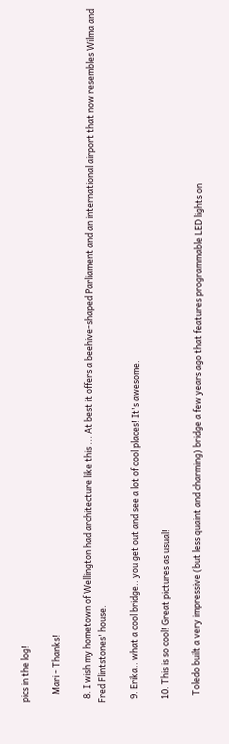pics in the log!

    Mari - Thanks!

  8. I wish my hometown of Wellington had architecture like this ... At best it offers a beehive-shaped Parliament and an international airport that now resembles Wilma and Fred Flintstones' house.

  9. Erika.. what a cool bridge.. you get out and see a lot of cool places! It's awesome.

  10. This is so cool! Great pictures as usual!

    Toledo built a very impressive (but less quaint and charming) bridge a few years ago that features programmable LED lights on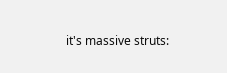it's massive struts: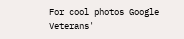For cool photos Google Veterans'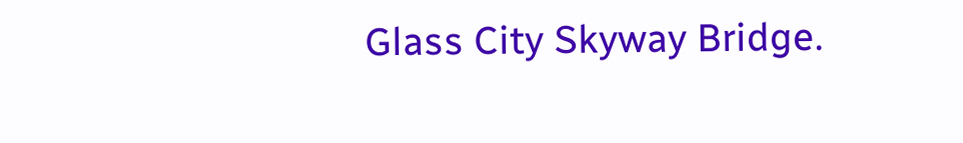Glass City Skyway Bridge.